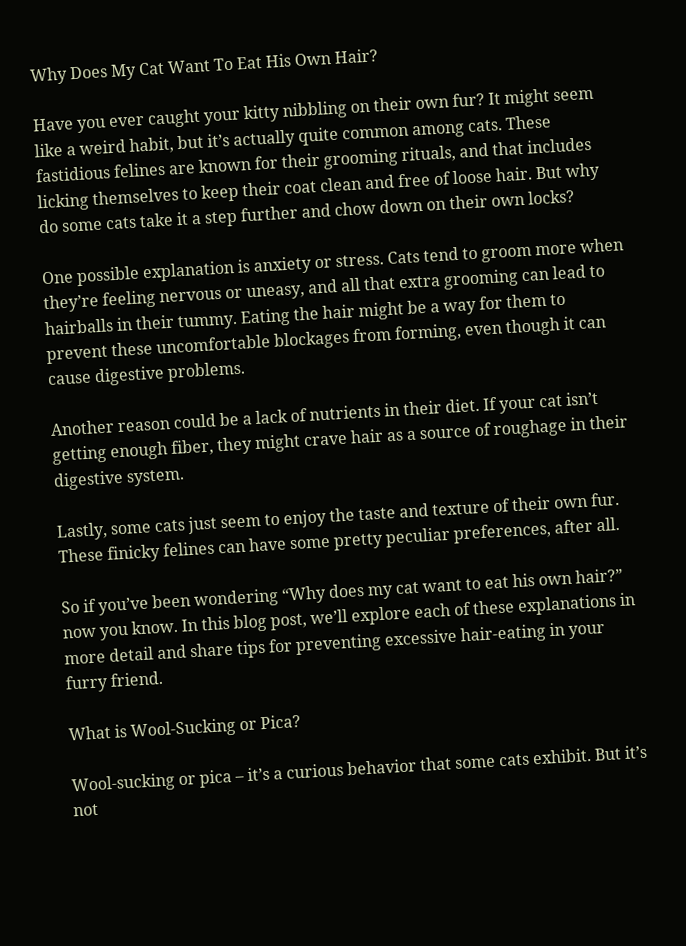Why Does My Cat Want To Eat His Own Hair?

Have you ever caught your kitty nibbling on their own fur? It might seem like a weird habit, but it’s actually quite common among cats. These fastidious felines are known for their grooming rituals, and that includes licking themselves to keep their coat clean and free of loose hair. But why do some cats take it a step further and chow down on their own locks?

One possible explanation is anxiety or stress. Cats tend to groom more when they’re feeling nervous or uneasy, and all that extra grooming can lead to hairballs in their tummy. Eating the hair might be a way for them to prevent these uncomfortable blockages from forming, even though it can cause digestive problems.

Another reason could be a lack of nutrients in their diet. If your cat isn’t getting enough fiber, they might crave hair as a source of roughage in their digestive system.

Lastly, some cats just seem to enjoy the taste and texture of their own fur. These finicky felines can have some pretty peculiar preferences, after all.

So if you’ve been wondering “Why does my cat want to eat his own hair?” now you know. In this blog post, we’ll explore each of these explanations in more detail and share tips for preventing excessive hair-eating in your furry friend.

What is Wool-Sucking or Pica?

Wool-sucking or pica – it’s a curious behavior that some cats exhibit. But it’s not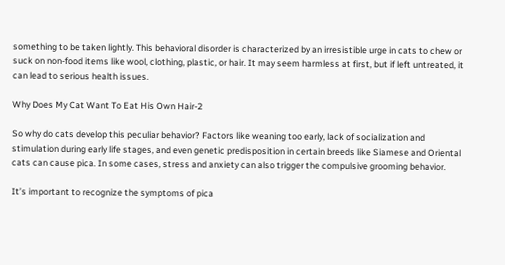something to be taken lightly. This behavioral disorder is characterized by an irresistible urge in cats to chew or suck on non-food items like wool, clothing, plastic, or hair. It may seem harmless at first, but if left untreated, it can lead to serious health issues.

Why Does My Cat Want To Eat His Own Hair-2

So why do cats develop this peculiar behavior? Factors like weaning too early, lack of socialization and stimulation during early life stages, and even genetic predisposition in certain breeds like Siamese and Oriental cats can cause pica. In some cases, stress and anxiety can also trigger the compulsive grooming behavior.

It’s important to recognize the symptoms of pica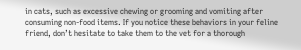in cats, such as excessive chewing or grooming and vomiting after consuming non-food items. If you notice these behaviors in your feline friend, don’t hesitate to take them to the vet for a thorough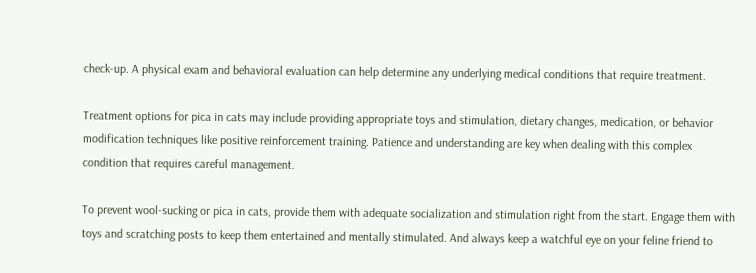check-up. A physical exam and behavioral evaluation can help determine any underlying medical conditions that require treatment.

Treatment options for pica in cats may include providing appropriate toys and stimulation, dietary changes, medication, or behavior modification techniques like positive reinforcement training. Patience and understanding are key when dealing with this complex condition that requires careful management.

To prevent wool-sucking or pica in cats, provide them with adequate socialization and stimulation right from the start. Engage them with toys and scratching posts to keep them entertained and mentally stimulated. And always keep a watchful eye on your feline friend to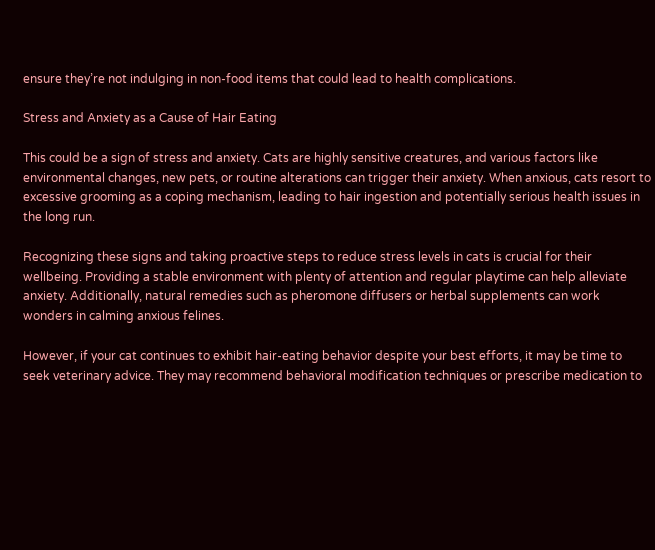ensure they’re not indulging in non-food items that could lead to health complications.

Stress and Anxiety as a Cause of Hair Eating

This could be a sign of stress and anxiety. Cats are highly sensitive creatures, and various factors like environmental changes, new pets, or routine alterations can trigger their anxiety. When anxious, cats resort to excessive grooming as a coping mechanism, leading to hair ingestion and potentially serious health issues in the long run.

Recognizing these signs and taking proactive steps to reduce stress levels in cats is crucial for their wellbeing. Providing a stable environment with plenty of attention and regular playtime can help alleviate anxiety. Additionally, natural remedies such as pheromone diffusers or herbal supplements can work wonders in calming anxious felines.

However, if your cat continues to exhibit hair-eating behavior despite your best efforts, it may be time to seek veterinary advice. They may recommend behavioral modification techniques or prescribe medication to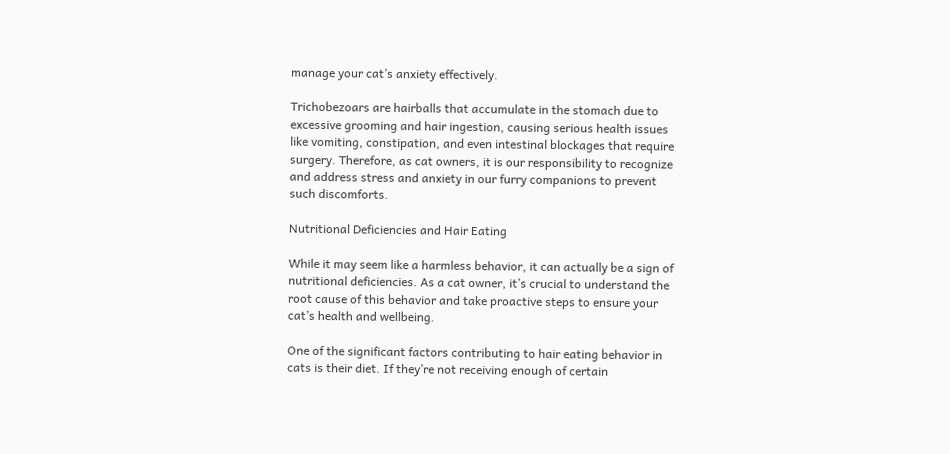manage your cat’s anxiety effectively.

Trichobezoars are hairballs that accumulate in the stomach due to excessive grooming and hair ingestion, causing serious health issues like vomiting, constipation, and even intestinal blockages that require surgery. Therefore, as cat owners, it is our responsibility to recognize and address stress and anxiety in our furry companions to prevent such discomforts.

Nutritional Deficiencies and Hair Eating

While it may seem like a harmless behavior, it can actually be a sign of nutritional deficiencies. As a cat owner, it’s crucial to understand the root cause of this behavior and take proactive steps to ensure your cat’s health and wellbeing.

One of the significant factors contributing to hair eating behavior in cats is their diet. If they’re not receiving enough of certain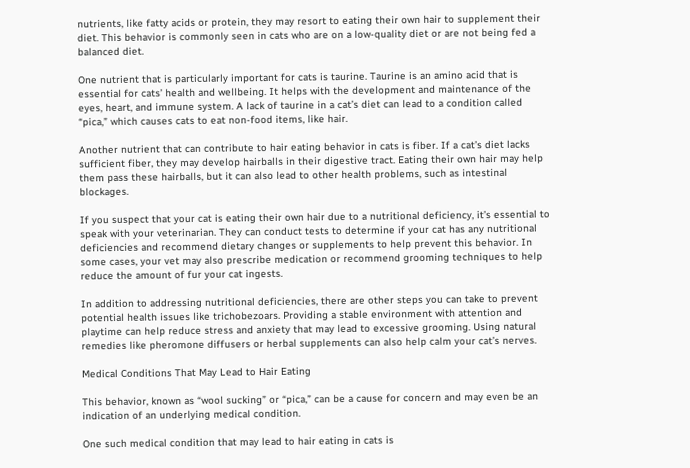nutrients, like fatty acids or protein, they may resort to eating their own hair to supplement their diet. This behavior is commonly seen in cats who are on a low-quality diet or are not being fed a balanced diet.

One nutrient that is particularly important for cats is taurine. Taurine is an amino acid that is essential for cats’ health and wellbeing. It helps with the development and maintenance of the eyes, heart, and immune system. A lack of taurine in a cat’s diet can lead to a condition called “pica,” which causes cats to eat non-food items, like hair.

Another nutrient that can contribute to hair eating behavior in cats is fiber. If a cat’s diet lacks sufficient fiber, they may develop hairballs in their digestive tract. Eating their own hair may help them pass these hairballs, but it can also lead to other health problems, such as intestinal blockages.

If you suspect that your cat is eating their own hair due to a nutritional deficiency, it’s essential to speak with your veterinarian. They can conduct tests to determine if your cat has any nutritional deficiencies and recommend dietary changes or supplements to help prevent this behavior. In some cases, your vet may also prescribe medication or recommend grooming techniques to help reduce the amount of fur your cat ingests.

In addition to addressing nutritional deficiencies, there are other steps you can take to prevent potential health issues like trichobezoars. Providing a stable environment with attention and playtime can help reduce stress and anxiety that may lead to excessive grooming. Using natural remedies like pheromone diffusers or herbal supplements can also help calm your cat’s nerves.

Medical Conditions That May Lead to Hair Eating

This behavior, known as “wool sucking” or “pica,” can be a cause for concern and may even be an indication of an underlying medical condition.

One such medical condition that may lead to hair eating in cats is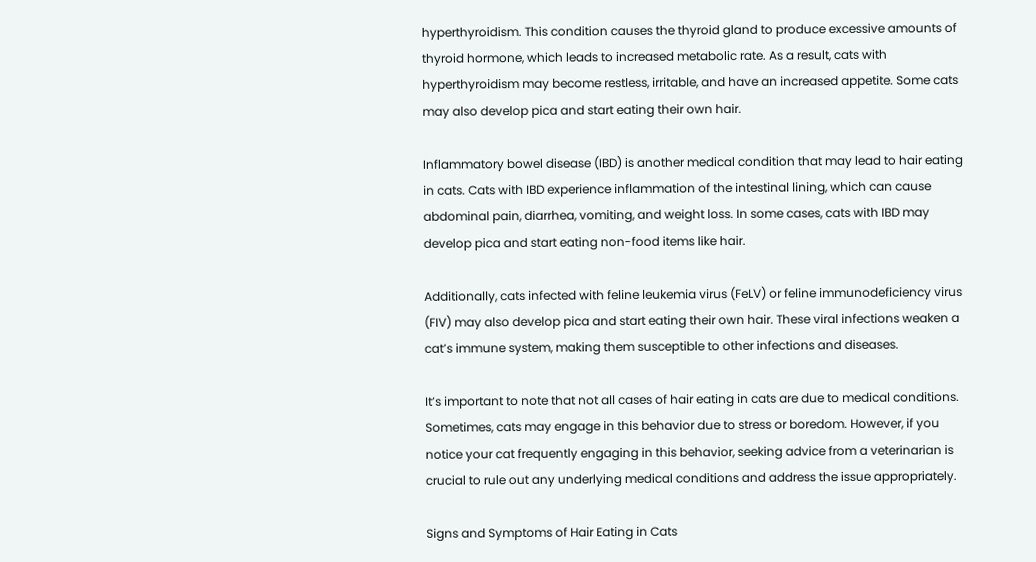hyperthyroidism. This condition causes the thyroid gland to produce excessive amounts of thyroid hormone, which leads to increased metabolic rate. As a result, cats with hyperthyroidism may become restless, irritable, and have an increased appetite. Some cats may also develop pica and start eating their own hair.

Inflammatory bowel disease (IBD) is another medical condition that may lead to hair eating in cats. Cats with IBD experience inflammation of the intestinal lining, which can cause abdominal pain, diarrhea, vomiting, and weight loss. In some cases, cats with IBD may develop pica and start eating non-food items like hair.

Additionally, cats infected with feline leukemia virus (FeLV) or feline immunodeficiency virus (FIV) may also develop pica and start eating their own hair. These viral infections weaken a cat’s immune system, making them susceptible to other infections and diseases.

It’s important to note that not all cases of hair eating in cats are due to medical conditions. Sometimes, cats may engage in this behavior due to stress or boredom. However, if you notice your cat frequently engaging in this behavior, seeking advice from a veterinarian is crucial to rule out any underlying medical conditions and address the issue appropriately.

Signs and Symptoms of Hair Eating in Cats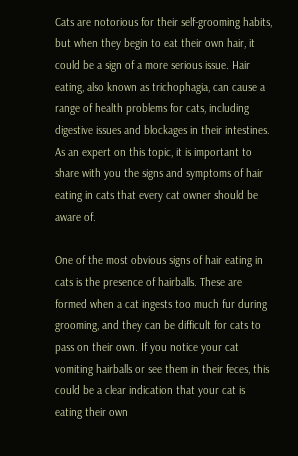Cats are notorious for their self-grooming habits, but when they begin to eat their own hair, it could be a sign of a more serious issue. Hair eating, also known as trichophagia, can cause a range of health problems for cats, including digestive issues and blockages in their intestines. As an expert on this topic, it is important to share with you the signs and symptoms of hair eating in cats that every cat owner should be aware of.

One of the most obvious signs of hair eating in cats is the presence of hairballs. These are formed when a cat ingests too much fur during grooming, and they can be difficult for cats to pass on their own. If you notice your cat vomiting hairballs or see them in their feces, this could be a clear indication that your cat is eating their own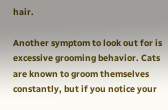hair.

Another symptom to look out for is excessive grooming behavior. Cats are known to groom themselves constantly, but if you notice your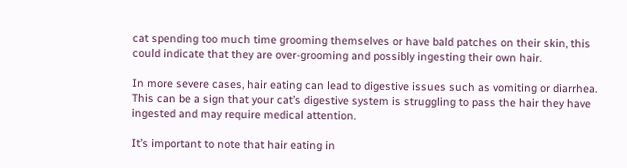cat spending too much time grooming themselves or have bald patches on their skin, this could indicate that they are over-grooming and possibly ingesting their own hair.

In more severe cases, hair eating can lead to digestive issues such as vomiting or diarrhea. This can be a sign that your cat’s digestive system is struggling to pass the hair they have ingested and may require medical attention.

It’s important to note that hair eating in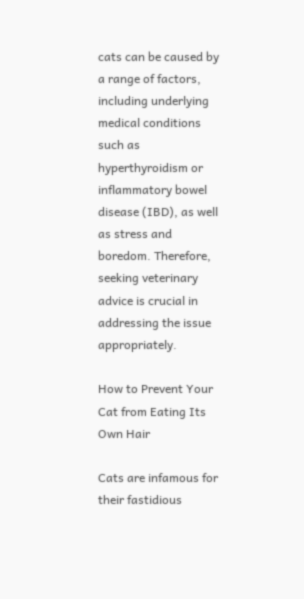cats can be caused by a range of factors, including underlying medical conditions such as hyperthyroidism or inflammatory bowel disease (IBD), as well as stress and boredom. Therefore, seeking veterinary advice is crucial in addressing the issue appropriately.

How to Prevent Your Cat from Eating Its Own Hair

Cats are infamous for their fastidious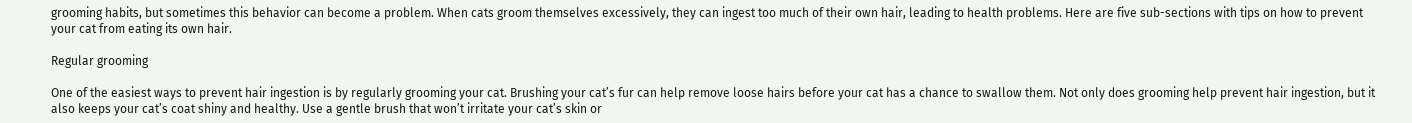grooming habits, but sometimes this behavior can become a problem. When cats groom themselves excessively, they can ingest too much of their own hair, leading to health problems. Here are five sub-sections with tips on how to prevent your cat from eating its own hair.

Regular grooming

One of the easiest ways to prevent hair ingestion is by regularly grooming your cat. Brushing your cat’s fur can help remove loose hairs before your cat has a chance to swallow them. Not only does grooming help prevent hair ingestion, but it also keeps your cat’s coat shiny and healthy. Use a gentle brush that won’t irritate your cat’s skin or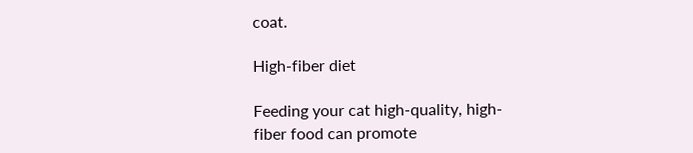coat.

High-fiber diet

Feeding your cat high-quality, high-fiber food can promote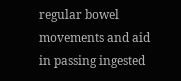regular bowel movements and aid in passing ingested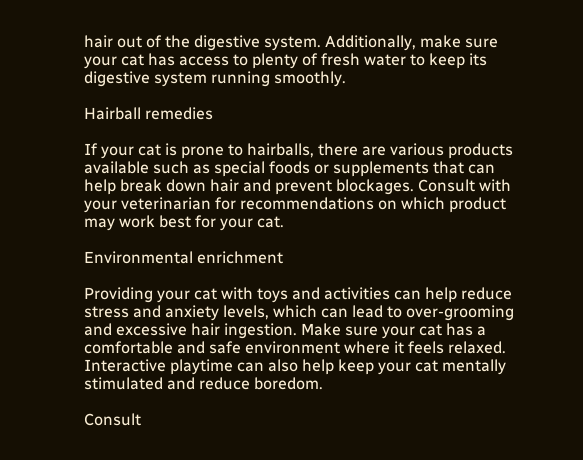hair out of the digestive system. Additionally, make sure your cat has access to plenty of fresh water to keep its digestive system running smoothly.

Hairball remedies

If your cat is prone to hairballs, there are various products available such as special foods or supplements that can help break down hair and prevent blockages. Consult with your veterinarian for recommendations on which product may work best for your cat.

Environmental enrichment

Providing your cat with toys and activities can help reduce stress and anxiety levels, which can lead to over-grooming and excessive hair ingestion. Make sure your cat has a comfortable and safe environment where it feels relaxed. Interactive playtime can also help keep your cat mentally stimulated and reduce boredom.

Consult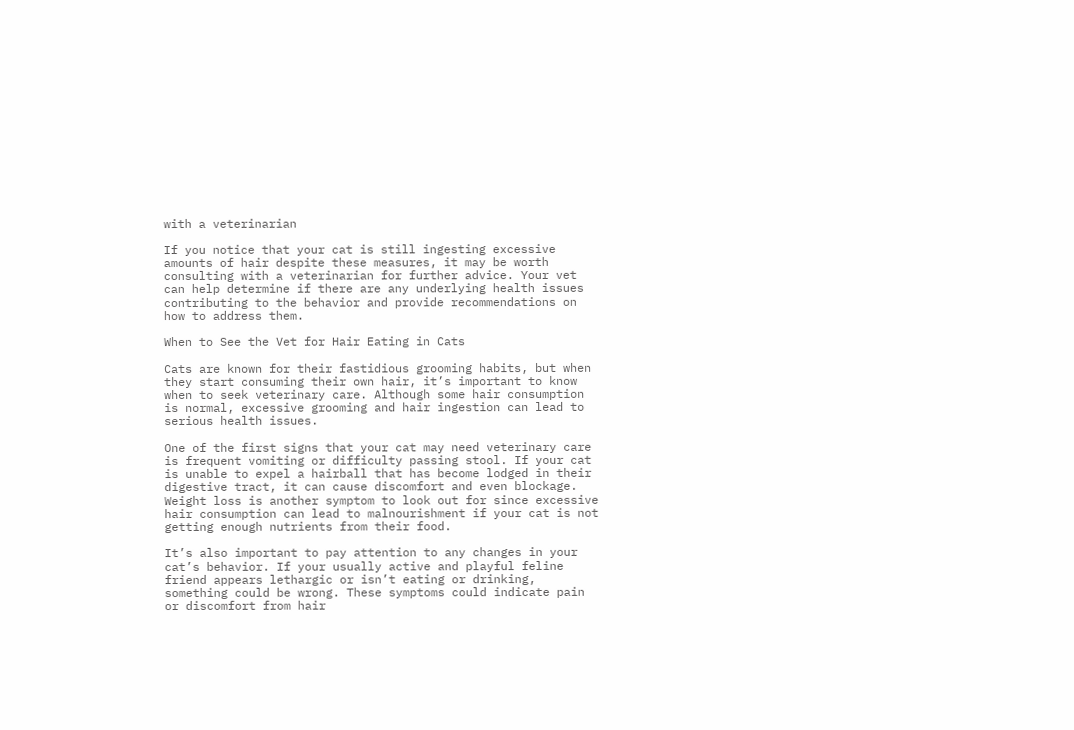with a veterinarian

If you notice that your cat is still ingesting excessive amounts of hair despite these measures, it may be worth consulting with a veterinarian for further advice. Your vet can help determine if there are any underlying health issues contributing to the behavior and provide recommendations on how to address them.

When to See the Vet for Hair Eating in Cats

Cats are known for their fastidious grooming habits, but when they start consuming their own hair, it’s important to know when to seek veterinary care. Although some hair consumption is normal, excessive grooming and hair ingestion can lead to serious health issues.

One of the first signs that your cat may need veterinary care is frequent vomiting or difficulty passing stool. If your cat is unable to expel a hairball that has become lodged in their digestive tract, it can cause discomfort and even blockage. Weight loss is another symptom to look out for since excessive hair consumption can lead to malnourishment if your cat is not getting enough nutrients from their food.

It’s also important to pay attention to any changes in your cat’s behavior. If your usually active and playful feline friend appears lethargic or isn’t eating or drinking, something could be wrong. These symptoms could indicate pain or discomfort from hair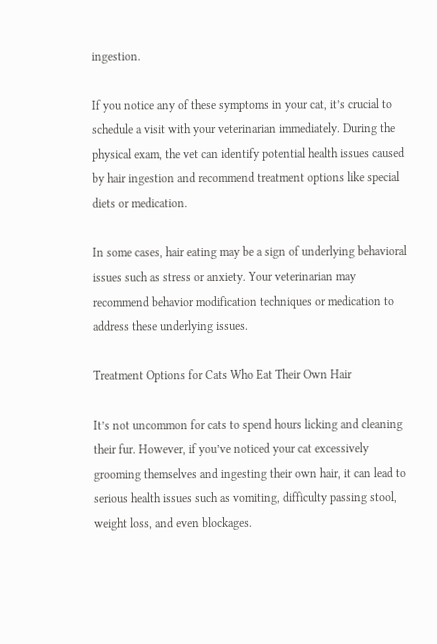ingestion.

If you notice any of these symptoms in your cat, it’s crucial to schedule a visit with your veterinarian immediately. During the physical exam, the vet can identify potential health issues caused by hair ingestion and recommend treatment options like special diets or medication.

In some cases, hair eating may be a sign of underlying behavioral issues such as stress or anxiety. Your veterinarian may recommend behavior modification techniques or medication to address these underlying issues.

Treatment Options for Cats Who Eat Their Own Hair

It’s not uncommon for cats to spend hours licking and cleaning their fur. However, if you’ve noticed your cat excessively grooming themselves and ingesting their own hair, it can lead to serious health issues such as vomiting, difficulty passing stool, weight loss, and even blockages.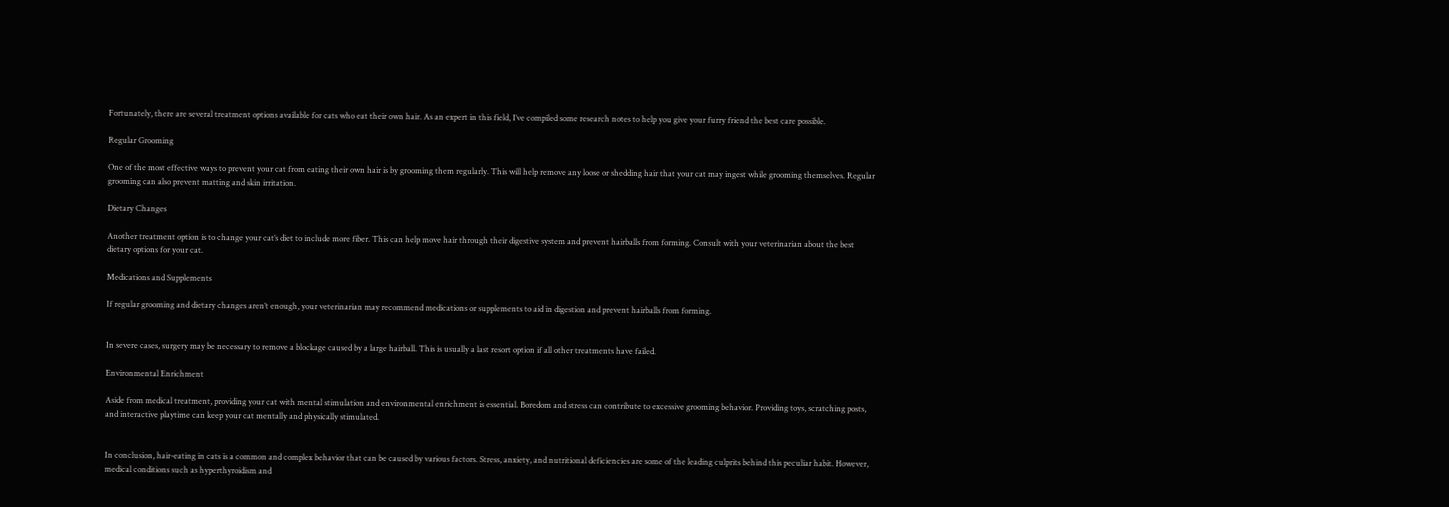Fortunately, there are several treatment options available for cats who eat their own hair. As an expert in this field, I’ve compiled some research notes to help you give your furry friend the best care possible.

Regular Grooming

One of the most effective ways to prevent your cat from eating their own hair is by grooming them regularly. This will help remove any loose or shedding hair that your cat may ingest while grooming themselves. Regular grooming can also prevent matting and skin irritation.

Dietary Changes

Another treatment option is to change your cat’s diet to include more fiber. This can help move hair through their digestive system and prevent hairballs from forming. Consult with your veterinarian about the best dietary options for your cat.

Medications and Supplements

If regular grooming and dietary changes aren’t enough, your veterinarian may recommend medications or supplements to aid in digestion and prevent hairballs from forming.


In severe cases, surgery may be necessary to remove a blockage caused by a large hairball. This is usually a last resort option if all other treatments have failed.

Environmental Enrichment

Aside from medical treatment, providing your cat with mental stimulation and environmental enrichment is essential. Boredom and stress can contribute to excessive grooming behavior. Providing toys, scratching posts, and interactive playtime can keep your cat mentally and physically stimulated.


In conclusion, hair-eating in cats is a common and complex behavior that can be caused by various factors. Stress, anxiety, and nutritional deficiencies are some of the leading culprits behind this peculiar habit. However, medical conditions such as hyperthyroidism and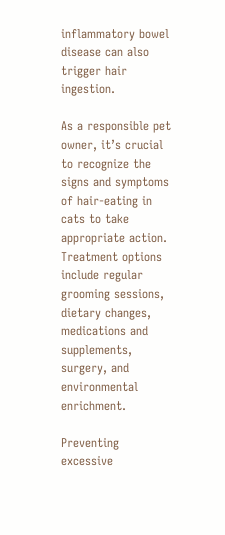inflammatory bowel disease can also trigger hair ingestion.

As a responsible pet owner, it’s crucial to recognize the signs and symptoms of hair-eating in cats to take appropriate action. Treatment options include regular grooming sessions, dietary changes, medications and supplements, surgery, and environmental enrichment.

Preventing excessive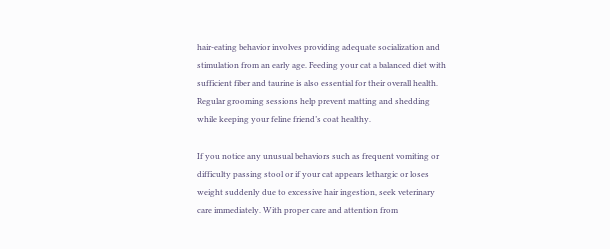hair-eating behavior involves providing adequate socialization and stimulation from an early age. Feeding your cat a balanced diet with sufficient fiber and taurine is also essential for their overall health. Regular grooming sessions help prevent matting and shedding while keeping your feline friend’s coat healthy.

If you notice any unusual behaviors such as frequent vomiting or difficulty passing stool or if your cat appears lethargic or loses weight suddenly due to excessive hair ingestion, seek veterinary care immediately. With proper care and attention from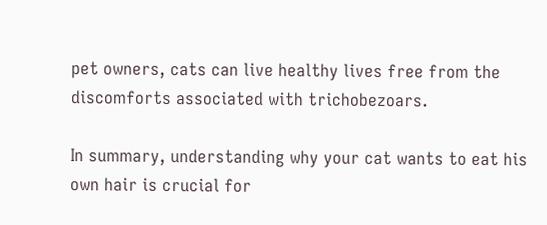pet owners, cats can live healthy lives free from the discomforts associated with trichobezoars.

In summary, understanding why your cat wants to eat his own hair is crucial for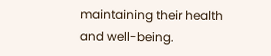maintaining their health and well-being.